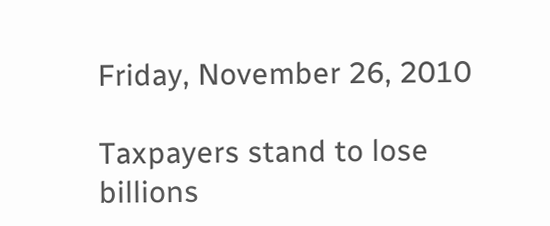Friday, November 26, 2010

Taxpayers stand to lose billions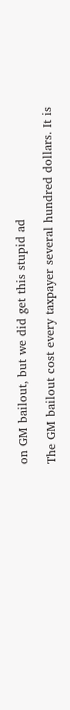on GM bailout, but we did get this stupid ad

The GM bailout cost every taxpayer several hundred dollars. It is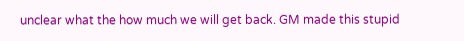unclear what the how much we will get back. GM made this stupid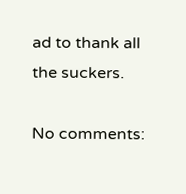ad to thank all the suckers.

No comments: